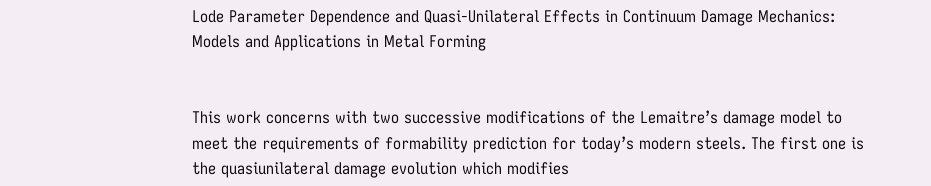Lode Parameter Dependence and Quasi-Unilateral Effects in Continuum Damage Mechanics: Models and Applications in Metal Forming


This work concerns with two successive modifications of the Lemaitre’s damage model to meet the requirements of formability prediction for today’s modern steels. The first one is the quasiunilateral damage evolution which modifies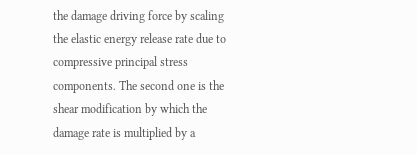the damage driving force by scaling the elastic energy release rate due to compressive principal stress components. The second one is the shear modification by which the damage rate is multiplied by a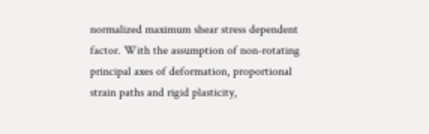normalized maximum shear stress dependent factor. With the assumption of non-rotating principal axes of deformation, proportional strain paths and rigid plasticity,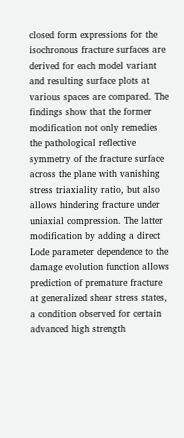closed form expressions for the isochronous fracture surfaces are derived for each model variant and resulting surface plots at various spaces are compared. The findings show that the former modification not only remedies the pathological reflective symmetry of the fracture surface across the plane with vanishing stress triaxiality ratio, but also allows hindering fracture under uniaxial compression. The latter modification by adding a direct Lode parameter dependence to the damage evolution function allows prediction of premature fracture at generalized shear stress states, a condition observed for certain advanced high strength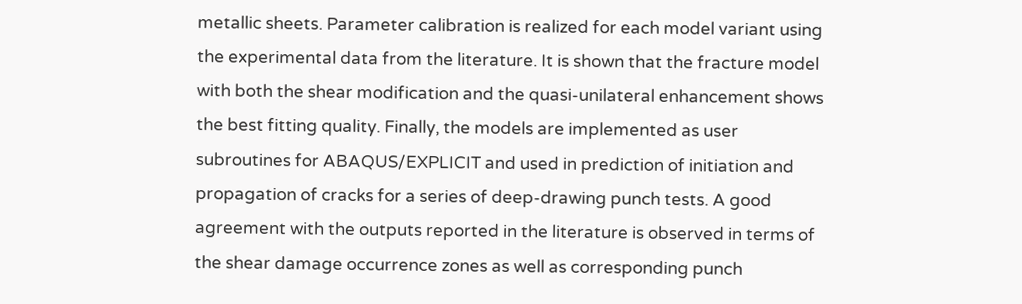metallic sheets. Parameter calibration is realized for each model variant using the experimental data from the literature. It is shown that the fracture model with both the shear modification and the quasi-unilateral enhancement shows the best fitting quality. Finally, the models are implemented as user subroutines for ABAQUS/EXPLICIT and used in prediction of initiation and propagation of cracks for a series of deep-drawing punch tests. A good agreement with the outputs reported in the literature is observed in terms of the shear damage occurrence zones as well as corresponding punch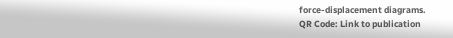force-displacement diagrams.
QR Code: Link to publication